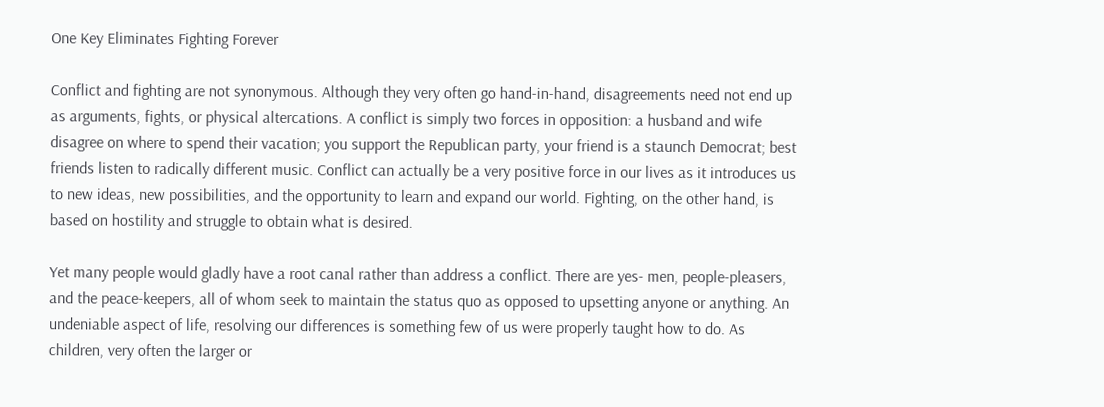One Key Eliminates Fighting Forever

Conflict and fighting are not synonymous. Although they very often go hand-in-hand, disagreements need not end up as arguments, fights, or physical altercations. A conflict is simply two forces in opposition: a husband and wife disagree on where to spend their vacation; you support the Republican party, your friend is a staunch Democrat; best friends listen to radically different music. Conflict can actually be a very positive force in our lives as it introduces us to new ideas, new possibilities, and the opportunity to learn and expand our world. Fighting, on the other hand, is based on hostility and struggle to obtain what is desired.

Yet many people would gladly have a root canal rather than address a conflict. There are yes- men, people-pleasers, and the peace-keepers, all of whom seek to maintain the status quo as opposed to upsetting anyone or anything. An undeniable aspect of life, resolving our differences is something few of us were properly taught how to do. As children, very often the larger or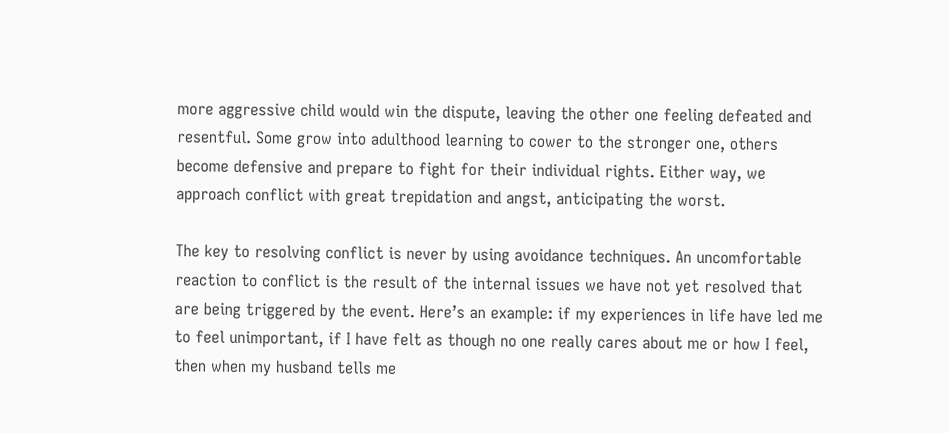more aggressive child would win the dispute, leaving the other one feeling defeated and resentful. Some grow into adulthood learning to cower to the stronger one, others become defensive and prepare to fight for their individual rights. Either way, we approach conflict with great trepidation and angst, anticipating the worst.

The key to resolving conflict is never by using avoidance techniques. An uncomfortable reaction to conflict is the result of the internal issues we have not yet resolved that are being triggered by the event. Here’s an example: if my experiences in life have led me to feel unimportant, if I have felt as though no one really cares about me or how I feel, then when my husband tells me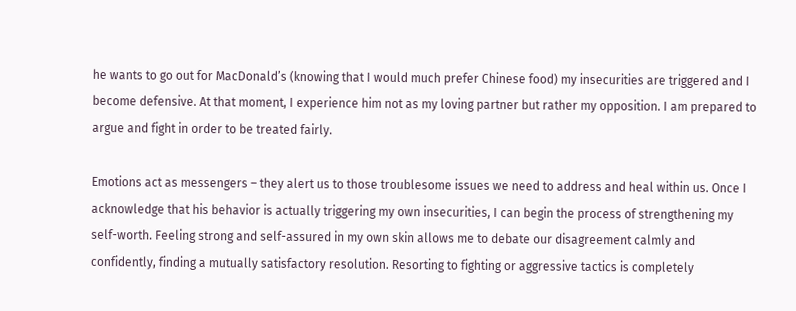he wants to go out for MacDonald’s (knowing that I would much prefer Chinese food) my insecurities are triggered and I become defensive. At that moment, I experience him not as my loving partner but rather my opposition. I am prepared to argue and fight in order to be treated fairly.

Emotions act as messengers – they alert us to those troublesome issues we need to address and heal within us. Once I acknowledge that his behavior is actually triggering my own insecurities, I can begin the process of strengthening my self-worth. Feeling strong and self-assured in my own skin allows me to debate our disagreement calmly and confidently, finding a mutually satisfactory resolution. Resorting to fighting or aggressive tactics is completely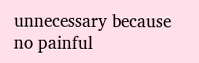unnecessary because no painful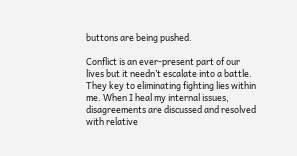buttons are being pushed.

Conflict is an ever-present part of our lives but it needn’t escalate into a battle. They key to eliminating fighting lies within me. When I heal my internal issues, disagreements are discussed and resolved with relative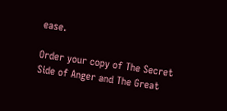ease.

Order your copy of The Secret Side of Anger and The Great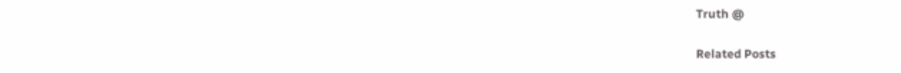Truth @

Related Posts